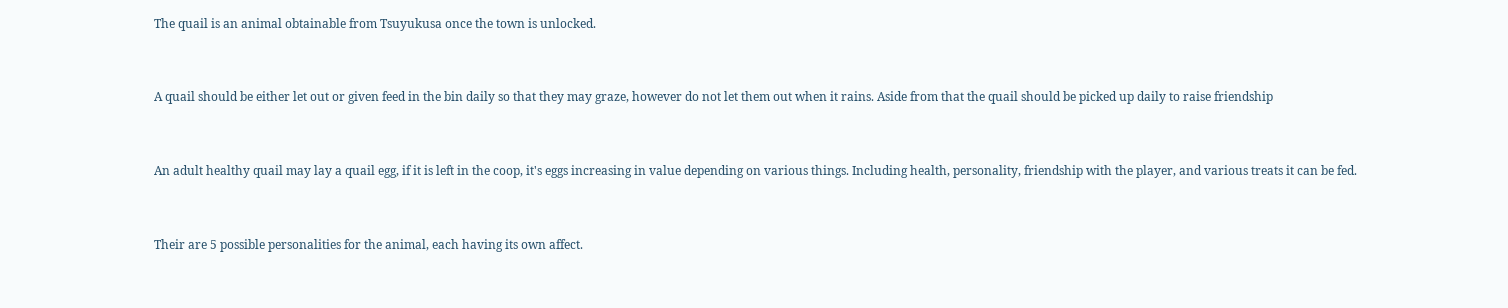The quail is an animal obtainable from Tsuyukusa once the town is unlocked.


A quail should be either let out or given feed in the bin daily so that they may graze, however do not let them out when it rains. Aside from that the quail should be picked up daily to raise friendship


An adult healthy quail may lay a quail egg, if it is left in the coop, it's eggs increasing in value depending on various things. Including health, personality, friendship with the player, and various treats it can be fed.


Their are 5 possible personalities for the animal, each having its own affect.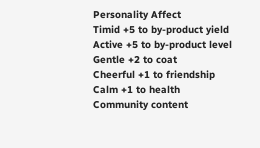Personality Affect
Timid +5 to by-product yield
Active +5 to by-product level
Gentle +2 to coat
Cheerful +1 to friendship
Calm +1 to health
Community content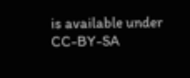is available under CC-BY-SA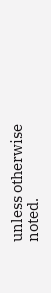unless otherwise noted.